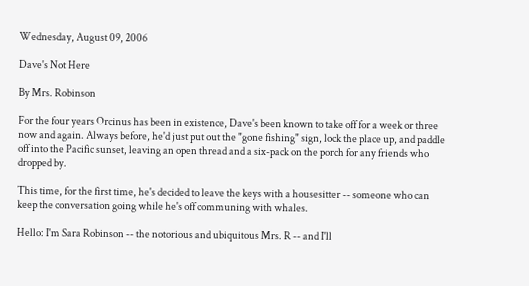Wednesday, August 09, 2006

Dave's Not Here

By Mrs. Robinson

For the four years Orcinus has been in existence, Dave's been known to take off for a week or three now and again. Always before, he'd just put out the "gone fishing" sign, lock the place up, and paddle off into the Pacific sunset, leaving an open thread and a six-pack on the porch for any friends who dropped by.

This time, for the first time, he's decided to leave the keys with a housesitter -- someone who can keep the conversation going while he's off communing with whales.

Hello: I'm Sara Robinson -- the notorious and ubiquitous Mrs. R -- and I'll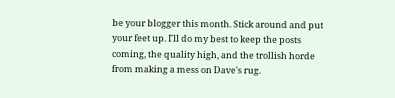be your blogger this month. Stick around and put your feet up. I'll do my best to keep the posts coming, the quality high, and the trollish horde from making a mess on Dave's rug.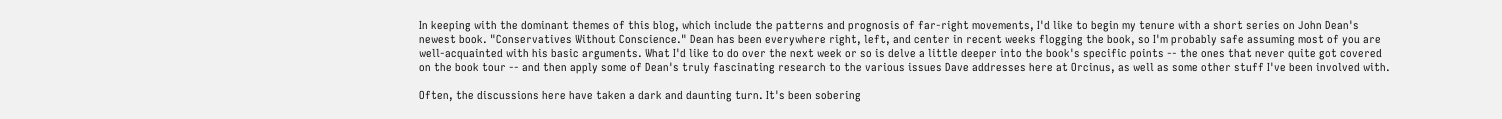In keeping with the dominant themes of this blog, which include the patterns and prognosis of far-right movements, I'd like to begin my tenure with a short series on John Dean's newest book. "Conservatives Without Conscience." Dean has been everywhere right, left, and center in recent weeks flogging the book, so I'm probably safe assuming most of you are well-acquainted with his basic arguments. What I'd like to do over the next week or so is delve a little deeper into the book's specific points -- the ones that never quite got covered on the book tour -- and then apply some of Dean's truly fascinating research to the various issues Dave addresses here at Orcinus, as well as some other stuff I've been involved with.

Often, the discussions here have taken a dark and daunting turn. It's been sobering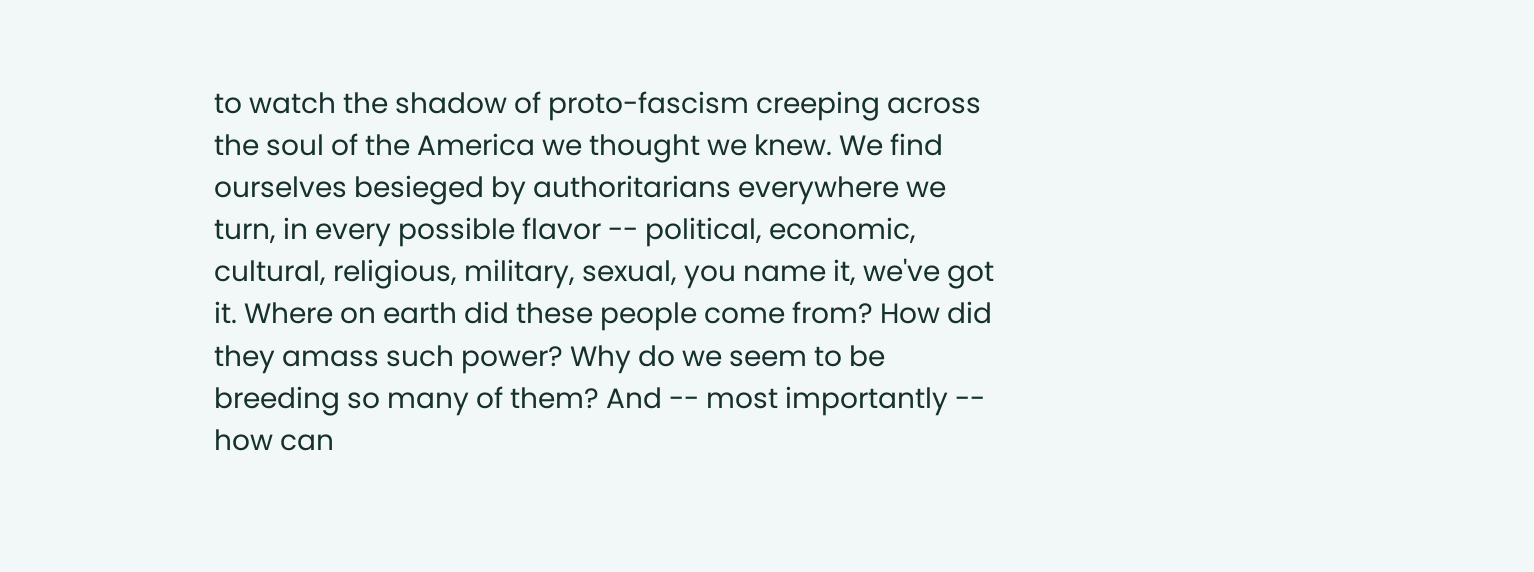to watch the shadow of proto-fascism creeping across the soul of the America we thought we knew. We find ourselves besieged by authoritarians everywhere we turn, in every possible flavor -- political, economic, cultural, religious, military, sexual, you name it, we've got it. Where on earth did these people come from? How did they amass such power? Why do we seem to be breeding so many of them? And -- most importantly -- how can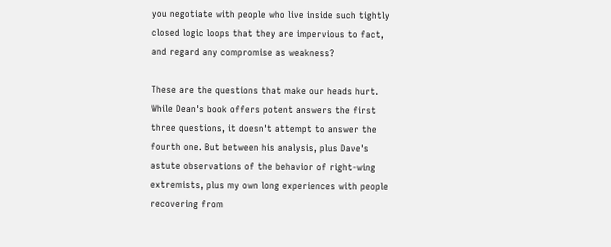you negotiate with people who live inside such tightly closed logic loops that they are impervious to fact, and regard any compromise as weakness?

These are the questions that make our heads hurt. While Dean's book offers potent answers the first three questions, it doesn't attempt to answer the fourth one. But between his analysis, plus Dave's astute observations of the behavior of right-wing extremists, plus my own long experiences with people recovering from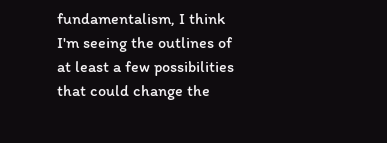fundamentalism, I think I'm seeing the outlines of at least a few possibilities that could change the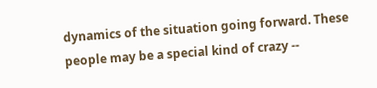dynamics of the situation going forward. These people may be a special kind of crazy --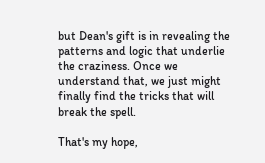but Dean's gift is in revealing the patterns and logic that underlie the craziness. Once we understand that, we just might finally find the tricks that will break the spell.

That's my hope,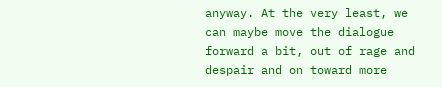anyway. At the very least, we can maybe move the dialogue forward a bit, out of rage and despair and on toward more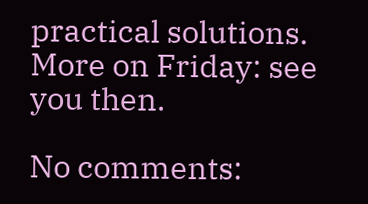practical solutions. More on Friday: see you then.

No comments: